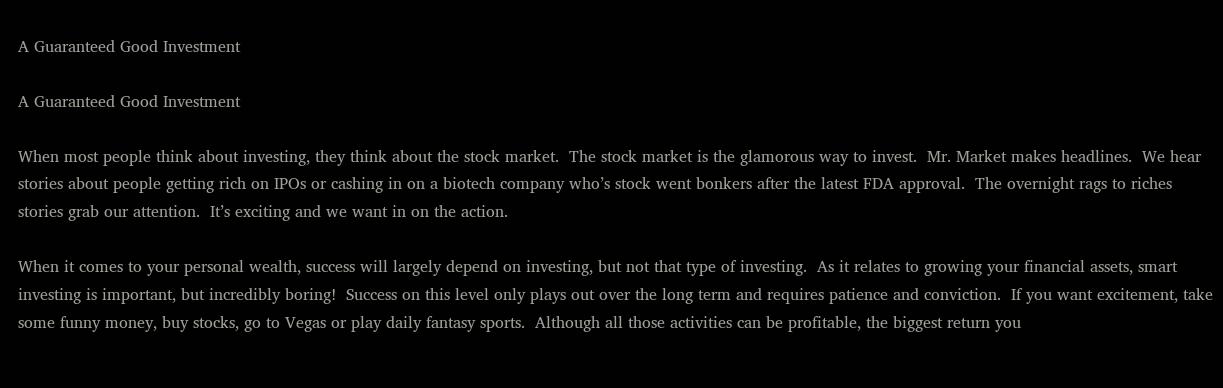A Guaranteed Good Investment

A Guaranteed Good Investment

When most people think about investing, they think about the stock market.  The stock market is the glamorous way to invest.  Mr. Market makes headlines.  We hear stories about people getting rich on IPOs or cashing in on a biotech company who’s stock went bonkers after the latest FDA approval.  The overnight rags to riches stories grab our attention.  It’s exciting and we want in on the action.

When it comes to your personal wealth, success will largely depend on investing, but not that type of investing.  As it relates to growing your financial assets, smart investing is important, but incredibly boring!  Success on this level only plays out over the long term and requires patience and conviction.  If you want excitement, take some funny money, buy stocks, go to Vegas or play daily fantasy sports.  Although all those activities can be profitable, the biggest return you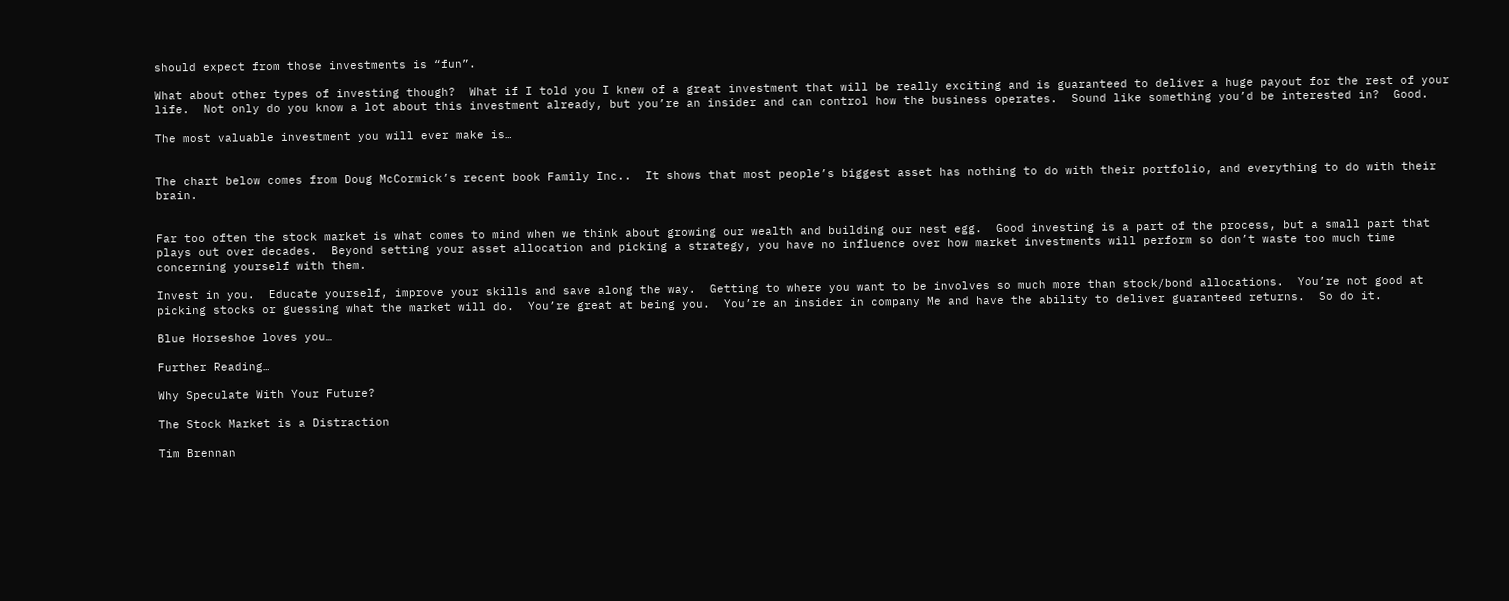should expect from those investments is “fun”.

What about other types of investing though?  What if I told you I knew of a great investment that will be really exciting and is guaranteed to deliver a huge payout for the rest of your life.  Not only do you know a lot about this investment already, but you’re an insider and can control how the business operates.  Sound like something you’d be interested in?  Good.

The most valuable investment you will ever make is…


The chart below comes from Doug McCormick’s recent book Family Inc..  It shows that most people’s biggest asset has nothing to do with their portfolio, and everything to do with their brain.


Far too often the stock market is what comes to mind when we think about growing our wealth and building our nest egg.  Good investing is a part of the process, but a small part that plays out over decades.  Beyond setting your asset allocation and picking a strategy, you have no influence over how market investments will perform so don’t waste too much time concerning yourself with them.

Invest in you.  Educate yourself, improve your skills and save along the way.  Getting to where you want to be involves so much more than stock/bond allocations.  You’re not good at picking stocks or guessing what the market will do.  You’re great at being you.  You’re an insider in company Me and have the ability to deliver guaranteed returns.  So do it.

Blue Horseshoe loves you…

Further Reading…

Why Speculate With Your Future?

The Stock Market is a Distraction

Tim Brennan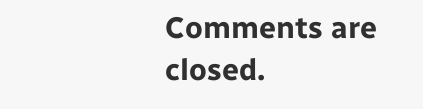Comments are closed.